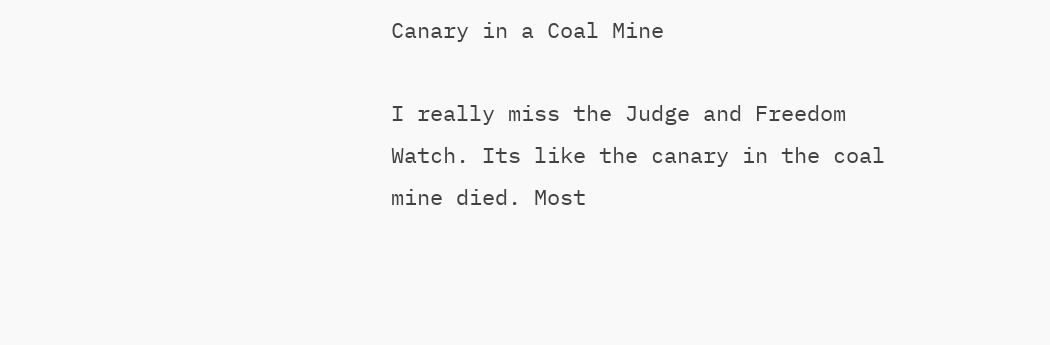Canary in a Coal Mine

I really miss the Judge and Freedom Watch. Its like the canary in the coal mine died. Most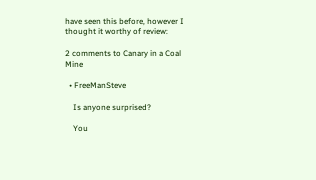have seen this before, however I thought it worthy of review:

2 comments to Canary in a Coal Mine

  • FreeManSteve

    Is anyone surprised?

    You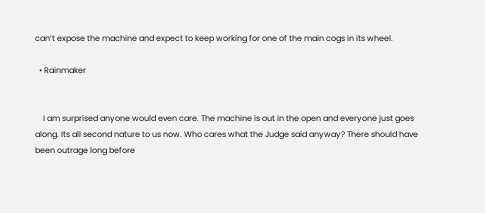can’t expose the machine and expect to keep working for one of the main cogs in its wheel.

  • Rainmaker


    I am surprised anyone would even care. The machine is out in the open and everyone just goes along. Its all second nature to us now. Who cares what the Judge said anyway? There should have been outrage long before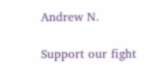Andrew N.

Support our fight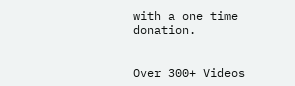with a one time donation.


Over 300+ Videos